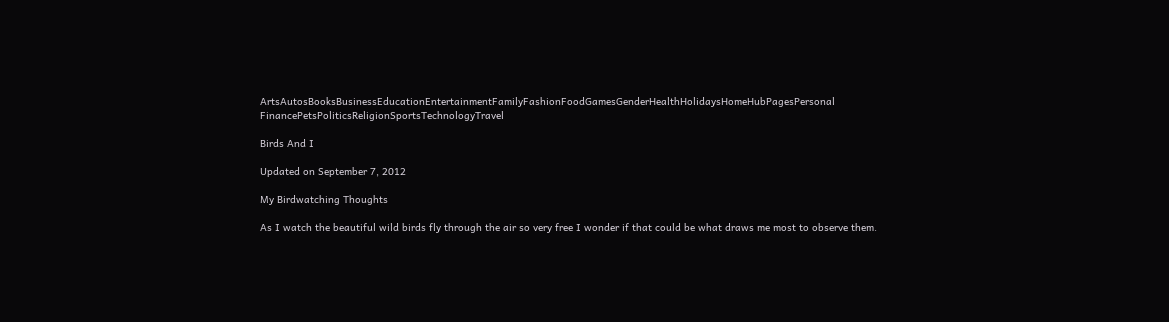ArtsAutosBooksBusinessEducationEntertainmentFamilyFashionFoodGamesGenderHealthHolidaysHomeHubPagesPersonal FinancePetsPoliticsReligionSportsTechnologyTravel

Birds And I

Updated on September 7, 2012

My Birdwatching Thoughts

As I watch the beautiful wild birds fly through the air so very free I wonder if that could be what draws me most to observe them.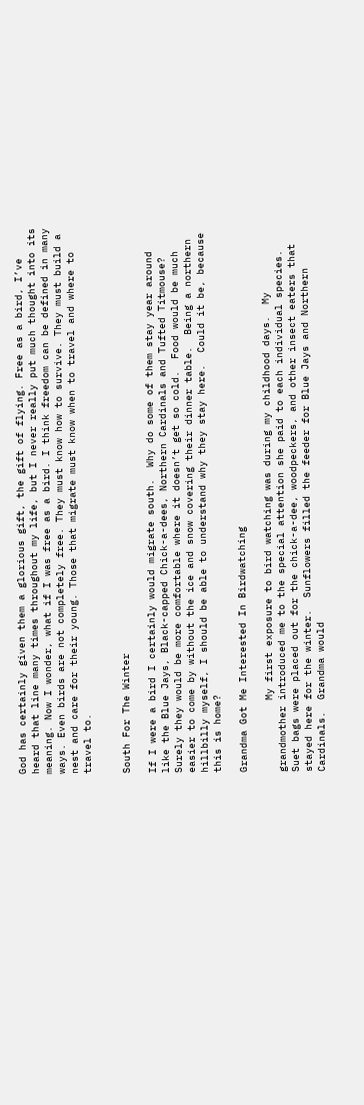God has certainly given them a glorious gift, the gift of flying. Free as a bird, I’ve heard that line many times throughout my life, but I never really put much thought into its meaning. Now I wonder, what if I was free as a bird. I think freedom can be defined in many ways. Even birds are not completely free. They must know how to survive. They must build a nest and care for their young. Those that migrate must know when to travel and where to travel to.


South For The Winter

If I were a bird I certainly would migrate south.  Why do some of them stay year around like the Blue Jays, Black-capped Chick-a-dees, Northern Cardinals and Tufted Titmouse?  Surely they would be more comfortable where it doesn’t get so cold.  Food would be much easier to come by without the ice and snow covering their dinner table.  Being a northern hillbilly myself, I should be able to understand why they stay here.  Could it be, because this is home?

Grandma Got Me Interested In Birdwatching

            My first exposure to bird watching was during my childhood days.  My grandmother introduced me to the special attention she paid to each individual species.  Suet bags were placed out for the chick-a-dee, woodpeckers, and other insect eaters that stayed here for the winter.  Sunflowers filled the feeder for Blue Jays and Northern Cardinals.  Grandma would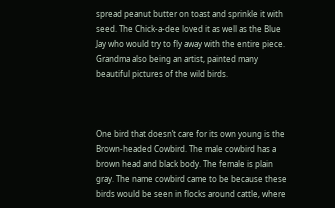spread peanut butter on toast and sprinkle it with seed. The Chick-a-dee loved it as well as the Blue Jay who would try to fly away with the entire piece. Grandma also being an artist, painted many beautiful pictures of the wild birds.



One bird that doesn’t care for its own young is the Brown-headed Cowbird. The male cowbird has a brown head and black body. The female is plain gray. The name cowbird came to be because these birds would be seen in flocks around cattle, where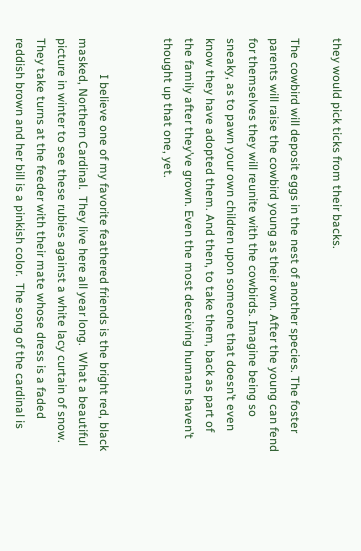they would pick ticks from their backs.

The cowbird will deposit eggs in the nest of another species. The foster parents will raise the cowbird young as their own. After the young can fend for themselves they will reunite with the cowbirds. Imagine being so sneaky, as to pawn your own children upon someone that doesn’t even know they have adopted them. And then, to take them, back as part of the family after they’ve grown. Even the most deceiving humans haven’t thought up that one, yet.


            I believe one of my favorite feathered friends is the bright red, black masked, Northern Cardinal.  They live here all year long.  What a beautiful picture in winter to see these rubies against a white lacy curtain of snow.  They take turns at the feeder with their mate whose dress is a faded reddish brown and her bill is a pinkish color.  The song of the cardinal is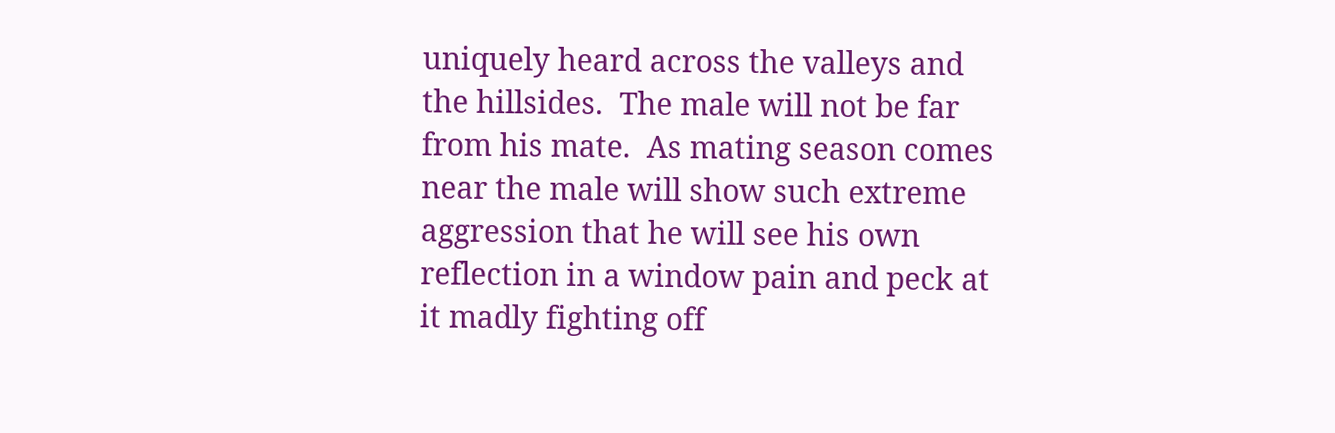uniquely heard across the valleys and the hillsides.  The male will not be far from his mate.  As mating season comes near the male will show such extreme aggression that he will see his own reflection in a window pain and peck at it madly fighting off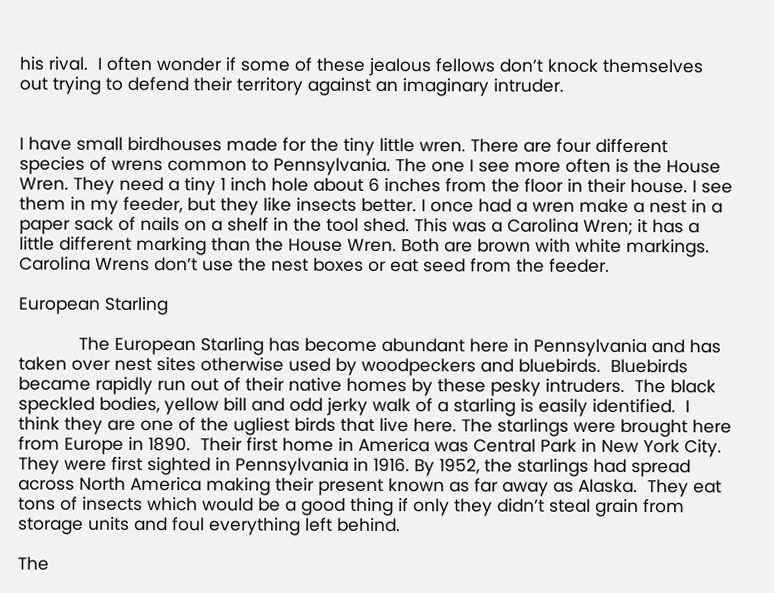his rival.  I often wonder if some of these jealous fellows don’t knock themselves out trying to defend their territory against an imaginary intruder.


I have small birdhouses made for the tiny little wren. There are four different species of wrens common to Pennsylvania. The one I see more often is the House Wren. They need a tiny 1 inch hole about 6 inches from the floor in their house. I see them in my feeder, but they like insects better. I once had a wren make a nest in a paper sack of nails on a shelf in the tool shed. This was a Carolina Wren; it has a little different marking than the House Wren. Both are brown with white markings. Carolina Wrens don’t use the nest boxes or eat seed from the feeder.

European Starling

            The European Starling has become abundant here in Pennsylvania and has taken over nest sites otherwise used by woodpeckers and bluebirds.  Bluebirds became rapidly run out of their native homes by these pesky intruders.  The black speckled bodies, yellow bill and odd jerky walk of a starling is easily identified.  I think they are one of the ugliest birds that live here. The starlings were brought here from Europe in 1890.  Their first home in America was Central Park in New York City.  They were first sighted in Pennsylvania in 1916. By 1952, the starlings had spread across North America making their present known as far away as Alaska.  They eat tons of insects which would be a good thing if only they didn’t steal grain from storage units and foul everything left behind.

The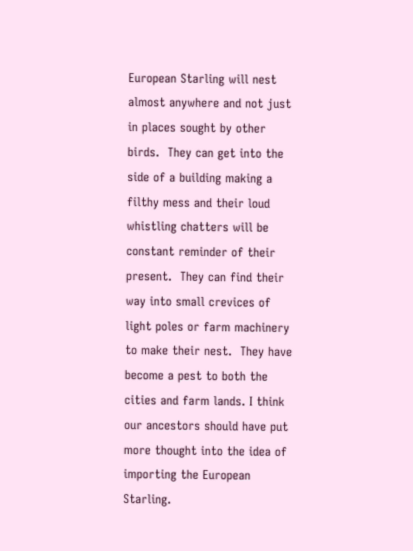European Starling will nest almost anywhere and not just in places sought by other birds.  They can get into the side of a building making a filthy mess and their loud whistling chatters will be constant reminder of their present.  They can find their way into small crevices of light poles or farm machinery to make their nest.  They have become a pest to both the cities and farm lands. I think our ancestors should have put more thought into the idea of importing the European Starling.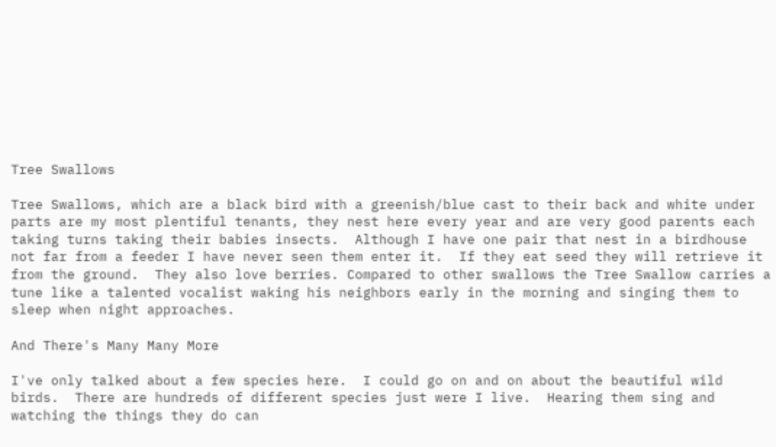Tree Swallows

Tree Swallows, which are a black bird with a greenish/blue cast to their back and white under parts are my most plentiful tenants, they nest here every year and are very good parents each taking turns taking their babies insects.  Although I have one pair that nest in a birdhouse not far from a feeder I have never seen them enter it.  If they eat seed they will retrieve it from the ground.  They also love berries. Compared to other swallows the Tree Swallow carries a tune like a talented vocalist waking his neighbors early in the morning and singing them to sleep when night approaches.

And There's Many Many More

I've only talked about a few species here.  I could go on and on about the beautiful wild birds.  There are hundreds of different species just were I live.  Hearing them sing and watching the things they do can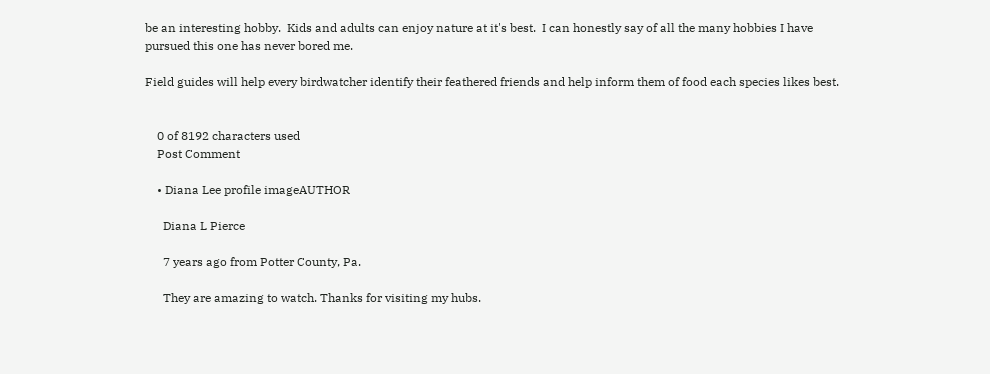be an interesting hobby.  Kids and adults can enjoy nature at it's best.  I can honestly say of all the many hobbies I have pursued this one has never bored me.

Field guides will help every birdwatcher identify their feathered friends and help inform them of food each species likes best.


    0 of 8192 characters used
    Post Comment

    • Diana Lee profile imageAUTHOR

      Diana L Pierce

      7 years ago from Potter County, Pa.

      They are amazing to watch. Thanks for visiting my hubs.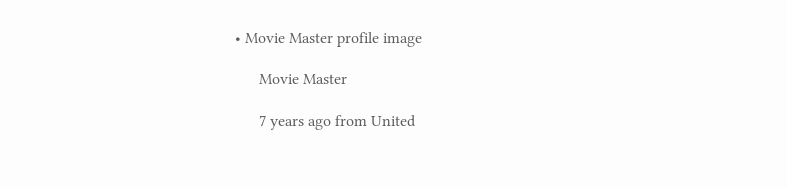• Movie Master profile image

      Movie Master

      7 years ago from United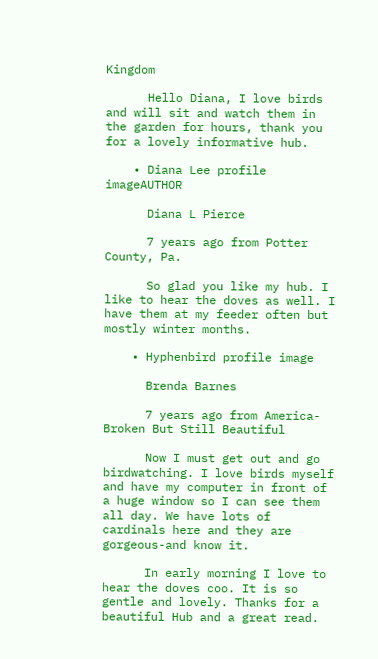Kingdom

      Hello Diana, I love birds and will sit and watch them in the garden for hours, thank you for a lovely informative hub.

    • Diana Lee profile imageAUTHOR

      Diana L Pierce

      7 years ago from Potter County, Pa.

      So glad you like my hub. I like to hear the doves as well. I have them at my feeder often but mostly winter months.

    • Hyphenbird profile image

      Brenda Barnes

      7 years ago from America-Broken But Still Beautiful

      Now I must get out and go birdwatching. I love birds myself and have my computer in front of a huge window so I can see them all day. We have lots of cardinals here and they are gorgeous-and know it.

      In early morning I love to hear the doves coo. It is so gentle and lovely. Thanks for a beautiful Hub and a great read.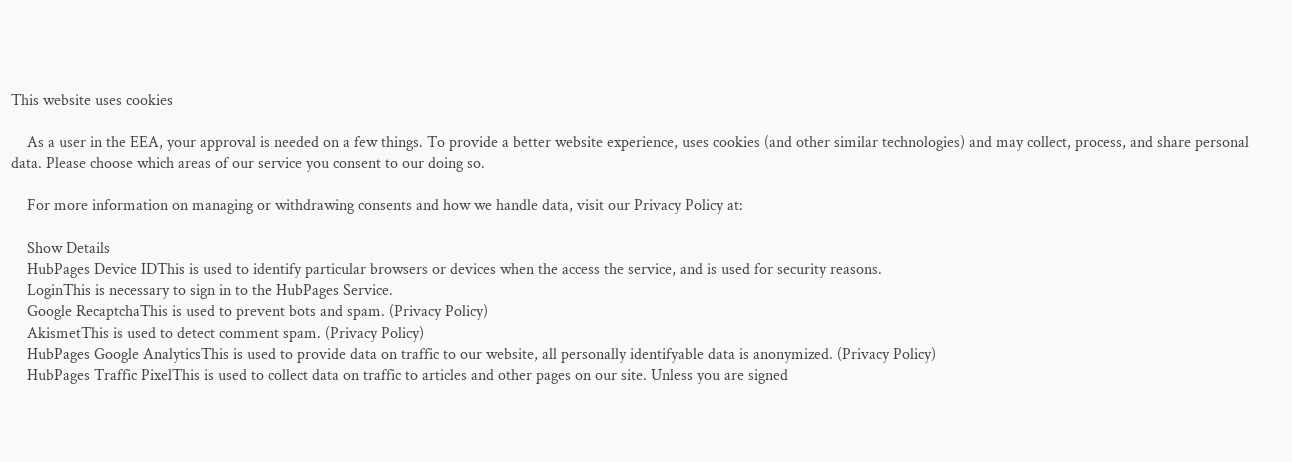This website uses cookies

    As a user in the EEA, your approval is needed on a few things. To provide a better website experience, uses cookies (and other similar technologies) and may collect, process, and share personal data. Please choose which areas of our service you consent to our doing so.

    For more information on managing or withdrawing consents and how we handle data, visit our Privacy Policy at:

    Show Details
    HubPages Device IDThis is used to identify particular browsers or devices when the access the service, and is used for security reasons.
    LoginThis is necessary to sign in to the HubPages Service.
    Google RecaptchaThis is used to prevent bots and spam. (Privacy Policy)
    AkismetThis is used to detect comment spam. (Privacy Policy)
    HubPages Google AnalyticsThis is used to provide data on traffic to our website, all personally identifyable data is anonymized. (Privacy Policy)
    HubPages Traffic PixelThis is used to collect data on traffic to articles and other pages on our site. Unless you are signed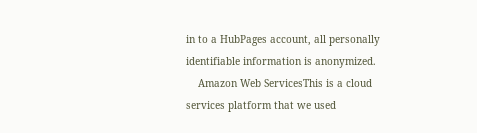in to a HubPages account, all personally identifiable information is anonymized.
    Amazon Web ServicesThis is a cloud services platform that we used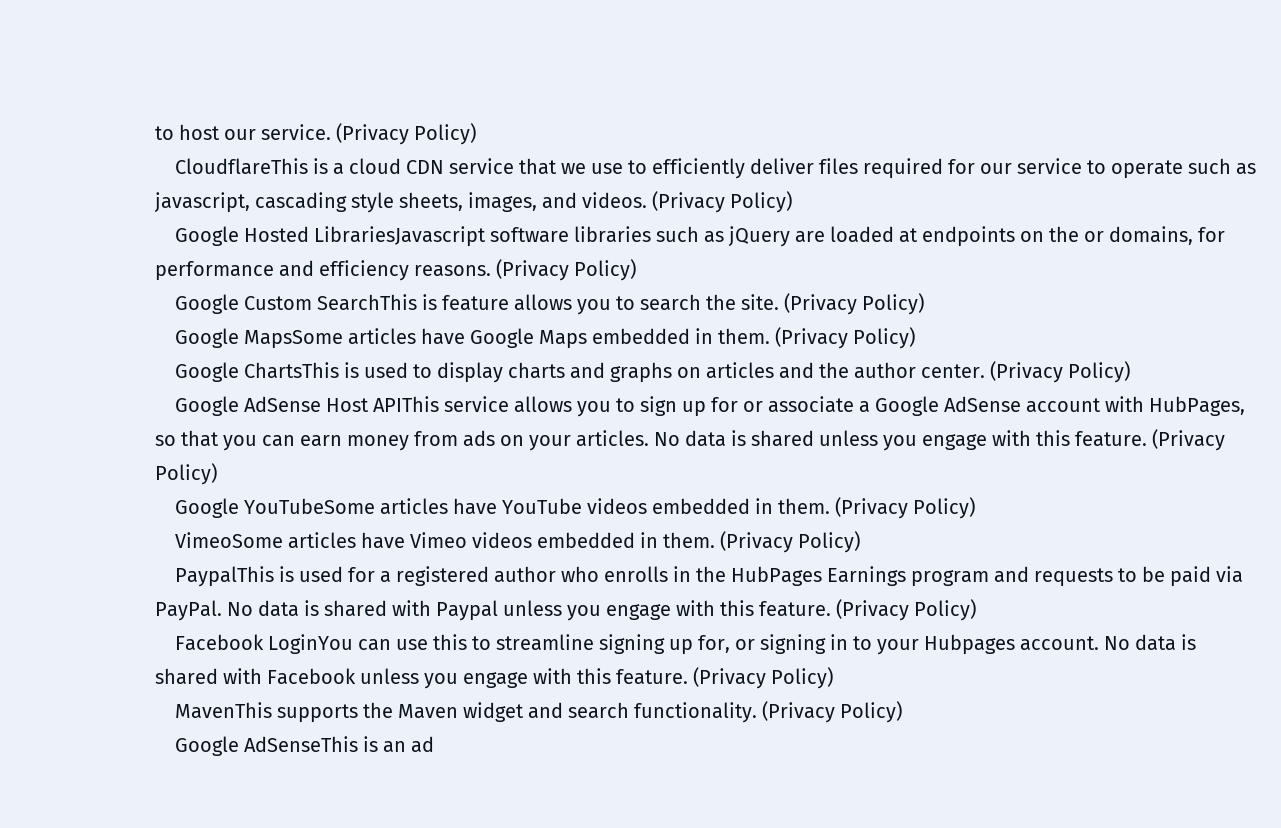to host our service. (Privacy Policy)
    CloudflareThis is a cloud CDN service that we use to efficiently deliver files required for our service to operate such as javascript, cascading style sheets, images, and videos. (Privacy Policy)
    Google Hosted LibrariesJavascript software libraries such as jQuery are loaded at endpoints on the or domains, for performance and efficiency reasons. (Privacy Policy)
    Google Custom SearchThis is feature allows you to search the site. (Privacy Policy)
    Google MapsSome articles have Google Maps embedded in them. (Privacy Policy)
    Google ChartsThis is used to display charts and graphs on articles and the author center. (Privacy Policy)
    Google AdSense Host APIThis service allows you to sign up for or associate a Google AdSense account with HubPages, so that you can earn money from ads on your articles. No data is shared unless you engage with this feature. (Privacy Policy)
    Google YouTubeSome articles have YouTube videos embedded in them. (Privacy Policy)
    VimeoSome articles have Vimeo videos embedded in them. (Privacy Policy)
    PaypalThis is used for a registered author who enrolls in the HubPages Earnings program and requests to be paid via PayPal. No data is shared with Paypal unless you engage with this feature. (Privacy Policy)
    Facebook LoginYou can use this to streamline signing up for, or signing in to your Hubpages account. No data is shared with Facebook unless you engage with this feature. (Privacy Policy)
    MavenThis supports the Maven widget and search functionality. (Privacy Policy)
    Google AdSenseThis is an ad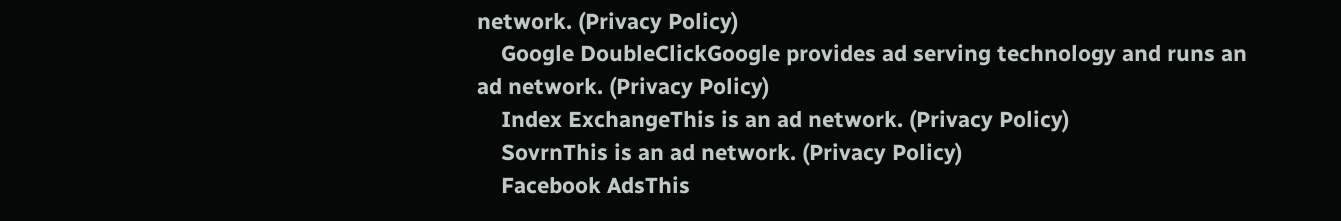network. (Privacy Policy)
    Google DoubleClickGoogle provides ad serving technology and runs an ad network. (Privacy Policy)
    Index ExchangeThis is an ad network. (Privacy Policy)
    SovrnThis is an ad network. (Privacy Policy)
    Facebook AdsThis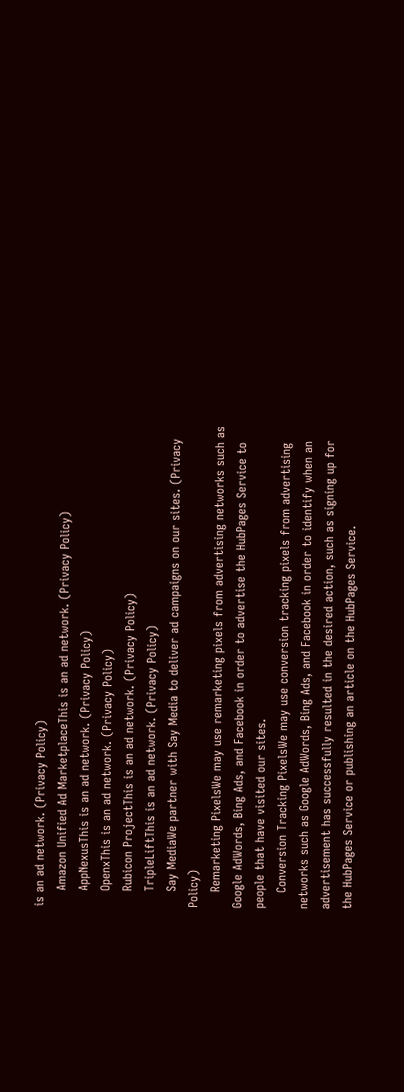is an ad network. (Privacy Policy)
    Amazon Unified Ad MarketplaceThis is an ad network. (Privacy Policy)
    AppNexusThis is an ad network. (Privacy Policy)
    OpenxThis is an ad network. (Privacy Policy)
    Rubicon ProjectThis is an ad network. (Privacy Policy)
    TripleLiftThis is an ad network. (Privacy Policy)
    Say MediaWe partner with Say Media to deliver ad campaigns on our sites. (Privacy Policy)
    Remarketing PixelsWe may use remarketing pixels from advertising networks such as Google AdWords, Bing Ads, and Facebook in order to advertise the HubPages Service to people that have visited our sites.
    Conversion Tracking PixelsWe may use conversion tracking pixels from advertising networks such as Google AdWords, Bing Ads, and Facebook in order to identify when an advertisement has successfully resulted in the desired action, such as signing up for the HubPages Service or publishing an article on the HubPages Service.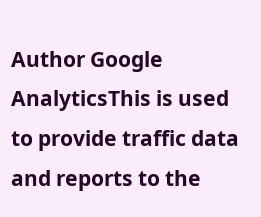Author Google AnalyticsThis is used to provide traffic data and reports to the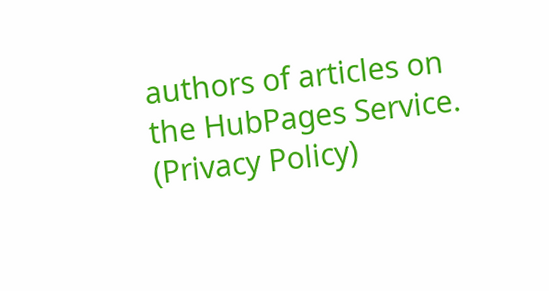authors of articles on the HubPages Service. (Privacy Policy)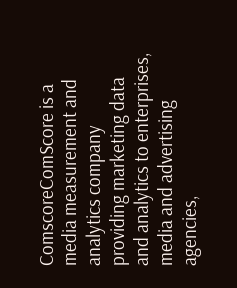ComscoreComScore is a media measurement and analytics company providing marketing data and analytics to enterprises, media and advertising agencies,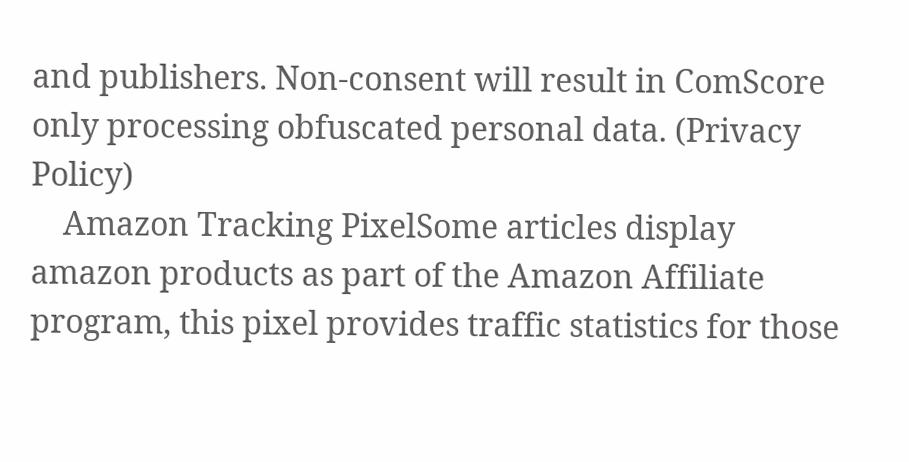and publishers. Non-consent will result in ComScore only processing obfuscated personal data. (Privacy Policy)
    Amazon Tracking PixelSome articles display amazon products as part of the Amazon Affiliate program, this pixel provides traffic statistics for those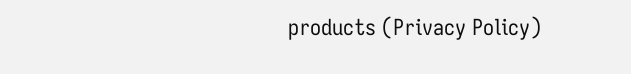products (Privacy Policy)